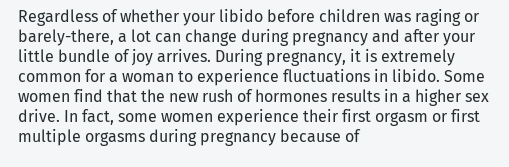Regardless of whether your libido before children was raging or barely-there, a lot can change during pregnancy and after your little bundle of joy arrives. During pregnancy, it is extremely common for a woman to experience fluctuations in libido. Some women find that the new rush of hormones results in a higher sex drive. In fact, some women experience their first orgasm or first multiple orgasms during pregnancy because of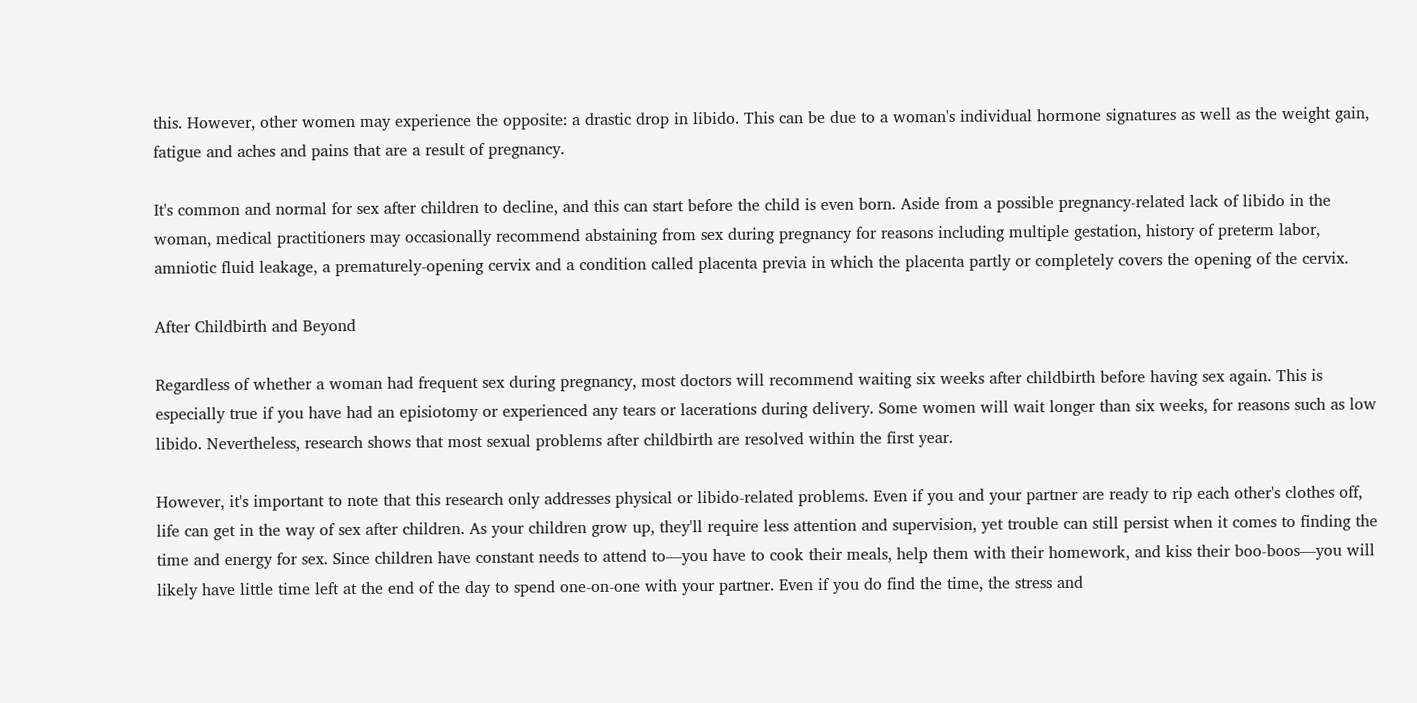this. However, other women may experience the opposite: a drastic drop in libido. This can be due to a woman's individual hormone signatures as well as the weight gain, fatigue and aches and pains that are a result of pregnancy.

It's common and normal for sex after children to decline, and this can start before the child is even born. Aside from a possible pregnancy-related lack of libido in the woman, medical practitioners may occasionally recommend abstaining from sex during pregnancy for reasons including multiple gestation, history of preterm labor, amniotic fluid leakage, a prematurely-opening cervix and a condition called placenta previa in which the placenta partly or completely covers the opening of the cervix.

After Childbirth and Beyond

Regardless of whether a woman had frequent sex during pregnancy, most doctors will recommend waiting six weeks after childbirth before having sex again. This is especially true if you have had an episiotomy or experienced any tears or lacerations during delivery. Some women will wait longer than six weeks, for reasons such as low libido. Nevertheless, research shows that most sexual problems after childbirth are resolved within the first year.

However, it's important to note that this research only addresses physical or libido-related problems. Even if you and your partner are ready to rip each other's clothes off, life can get in the way of sex after children. As your children grow up, they'll require less attention and supervision, yet trouble can still persist when it comes to finding the time and energy for sex. Since children have constant needs to attend to—you have to cook their meals, help them with their homework, and kiss their boo-boos—you will likely have little time left at the end of the day to spend one-on-one with your partner. Even if you do find the time, the stress and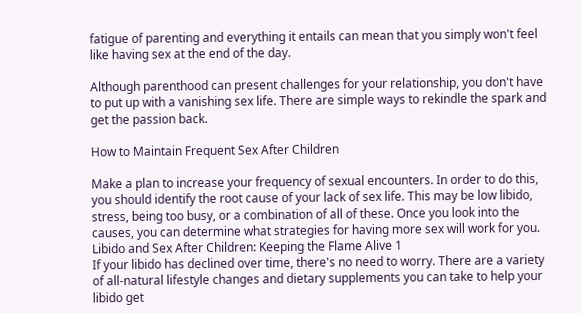fatigue of parenting and everything it entails can mean that you simply won't feel like having sex at the end of the day.

Although parenthood can present challenges for your relationship, you don't have to put up with a vanishing sex life. There are simple ways to rekindle the spark and get the passion back.

How to Maintain Frequent Sex After Children

Make a plan to increase your frequency of sexual encounters. In order to do this, you should identify the root cause of your lack of sex life. This may be low libido, stress, being too busy, or a combination of all of these. Once you look into the causes, you can determine what strategies for having more sex will work for you.
Libido and Sex After Children: Keeping the Flame Alive 1
If your libido has declined over time, there's no need to worry. There are a variety of all-natural lifestyle changes and dietary supplements you can take to help your libido get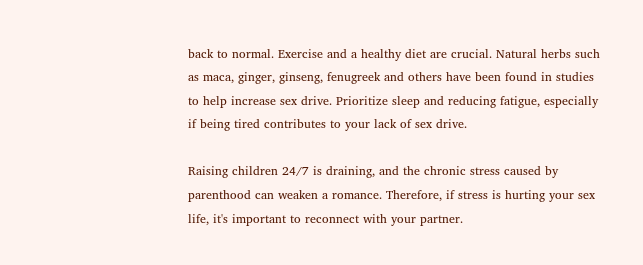back to normal. Exercise and a healthy diet are crucial. Natural herbs such as maca, ginger, ginseng, fenugreek and others have been found in studies to help increase sex drive. Prioritize sleep and reducing fatigue, especially if being tired contributes to your lack of sex drive.

Raising children 24/7 is draining, and the chronic stress caused by parenthood can weaken a romance. Therefore, if stress is hurting your sex life, it's important to reconnect with your partner.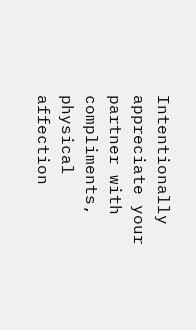Intentionally appreciate your partner with compliments, physical affection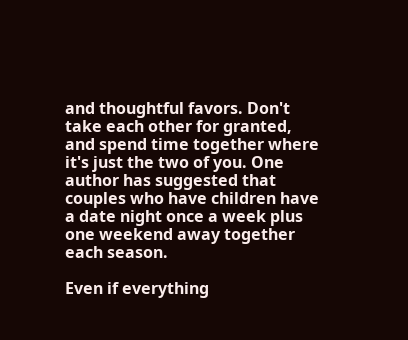and thoughtful favors. Don't take each other for granted, and spend time together where it's just the two of you. One author has suggested that couples who have children have a date night once a week plus one weekend away together each season.

Even if everything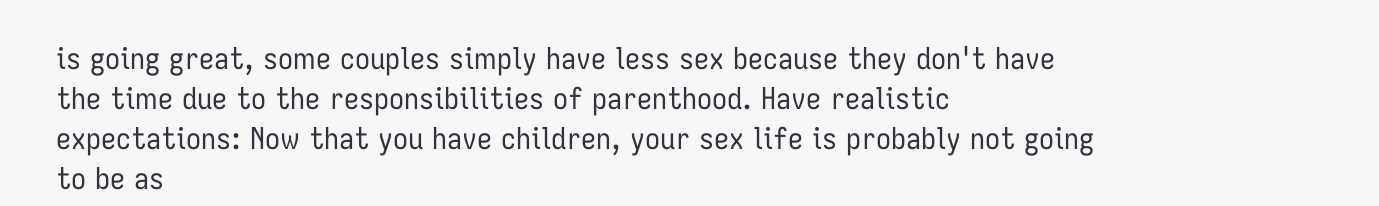is going great, some couples simply have less sex because they don't have the time due to the responsibilities of parenthood. Have realistic expectations: Now that you have children, your sex life is probably not going to be as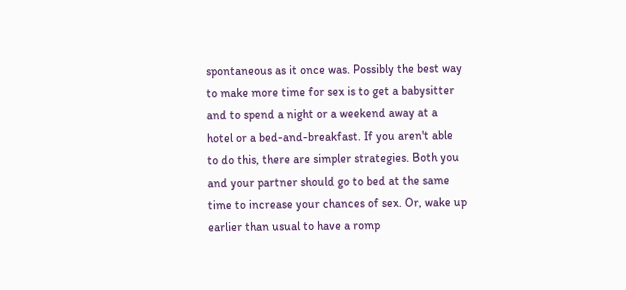spontaneous as it once was. Possibly the best way to make more time for sex is to get a babysitter and to spend a night or a weekend away at a hotel or a bed-and-breakfast. If you aren't able to do this, there are simpler strategies. Both you and your partner should go to bed at the same time to increase your chances of sex. Or, wake up earlier than usual to have a romp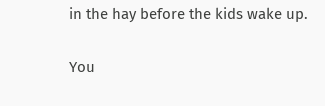in the hay before the kids wake up.

You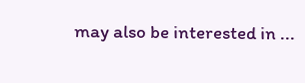may also be interested in ...